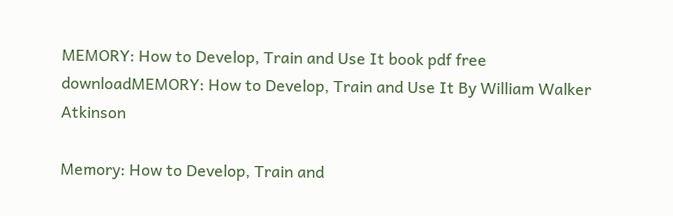MEMORY: How to Develop, Train and Use It book pdf free downloadMEMORY: How to Develop, Train and Use It By William Walker Atkinson

Memory: How to Develop, Train and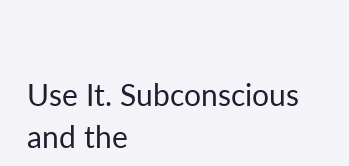Use It. Subconscious and the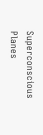Superconscious Planes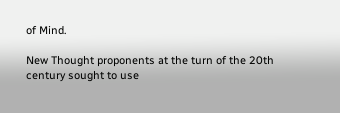of Mind.

New Thought proponents at the turn of the 20th century sought to use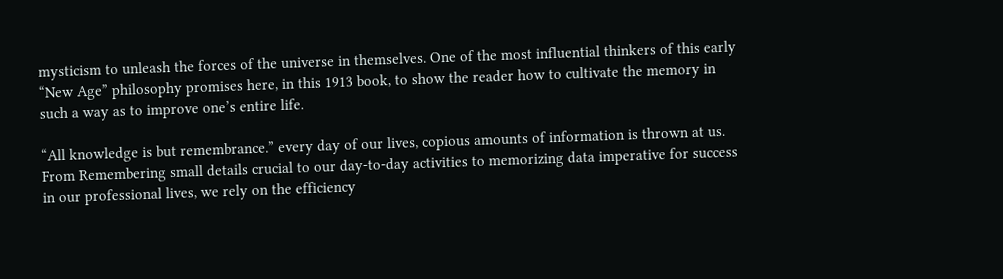mysticism to unleash the forces of the universe in themselves. One of the most influential thinkers of this early “New Age” philosophy promises here, in this 1913 book, to show the reader how to cultivate the memory in such a way as to improve one’s entire life.

“All knowledge is but remembrance.” every day of our lives, copious amounts of information is thrown at us. From Remembering small details crucial to our day-to-day activities to memorizing data imperative for success in our professional lives, we rely on the efficiency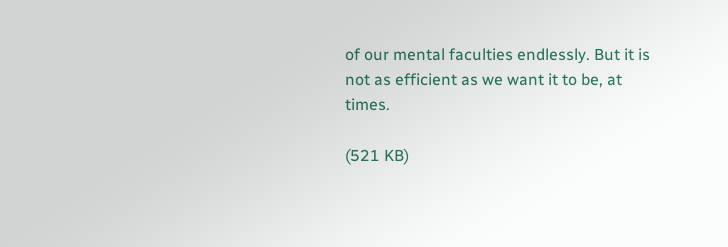of our mental faculties endlessly. But it is not as efficient as we want it to be, at times.

(521 KB)